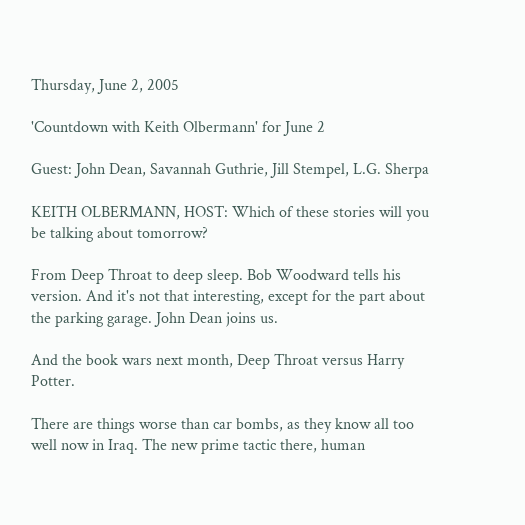Thursday, June 2, 2005

'Countdown with Keith Olbermann' for June 2

Guest: John Dean, Savannah Guthrie, Jill Stempel, L.G. Sherpa

KEITH OLBERMANN, HOST: Which of these stories will you be talking about tomorrow?

From Deep Throat to deep sleep. Bob Woodward tells his version. And it's not that interesting, except for the part about the parking garage. John Dean joins us.

And the book wars next month, Deep Throat versus Harry Potter.

There are things worse than car bombs, as they know all too well now in Iraq. The new prime tactic there, human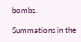bombs.

Summations in the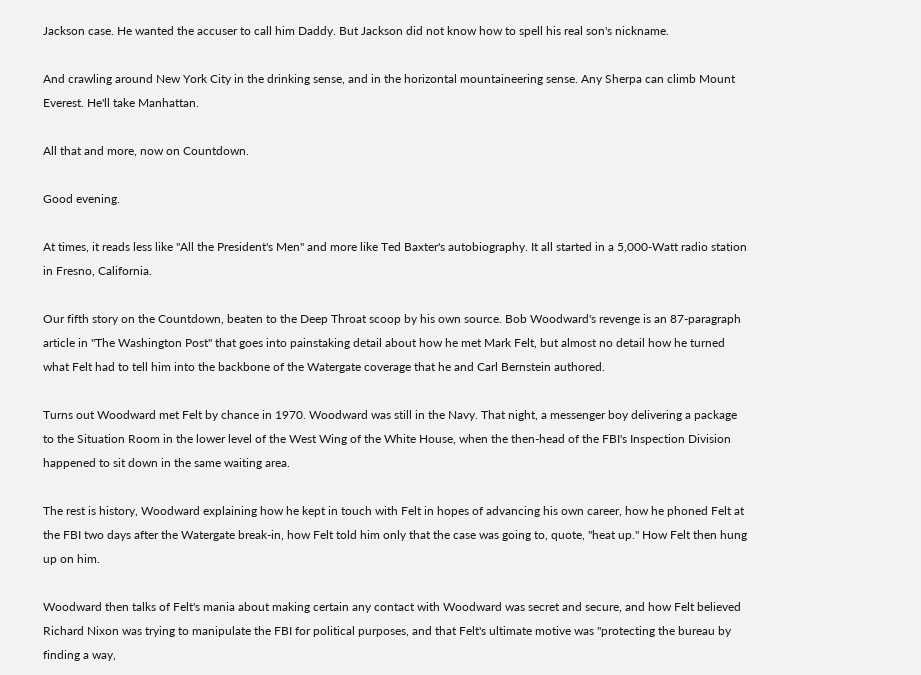Jackson case. He wanted the accuser to call him Daddy. But Jackson did not know how to spell his real son's nickname.

And crawling around New York City in the drinking sense, and in the horizontal mountaineering sense. Any Sherpa can climb Mount Everest. He'll take Manhattan.

All that and more, now on Countdown.

Good evening.

At times, it reads less like "All the President's Men" and more like Ted Baxter's autobiography. It all started in a 5,000-Watt radio station in Fresno, California.

Our fifth story on the Countdown, beaten to the Deep Throat scoop by his own source. Bob Woodward's revenge is an 87-paragraph article in "The Washington Post" that goes into painstaking detail about how he met Mark Felt, but almost no detail how he turned what Felt had to tell him into the backbone of the Watergate coverage that he and Carl Bernstein authored.

Turns out Woodward met Felt by chance in 1970. Woodward was still in the Navy. That night, a messenger boy delivering a package to the Situation Room in the lower level of the West Wing of the White House, when the then-head of the FBI's Inspection Division happened to sit down in the same waiting area.

The rest is history, Woodward explaining how he kept in touch with Felt in hopes of advancing his own career, how he phoned Felt at the FBI two days after the Watergate break-in, how Felt told him only that the case was going to, quote, "heat up." How Felt then hung up on him.

Woodward then talks of Felt's mania about making certain any contact with Woodward was secret and secure, and how Felt believed Richard Nixon was trying to manipulate the FBI for political purposes, and that Felt's ultimate motive was "protecting the bureau by finding a way,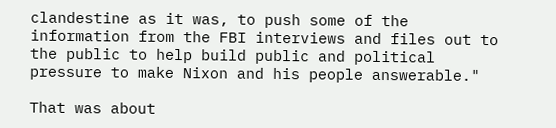clandestine as it was, to push some of the information from the FBI interviews and files out to the public to help build public and political pressure to make Nixon and his people answerable."

That was about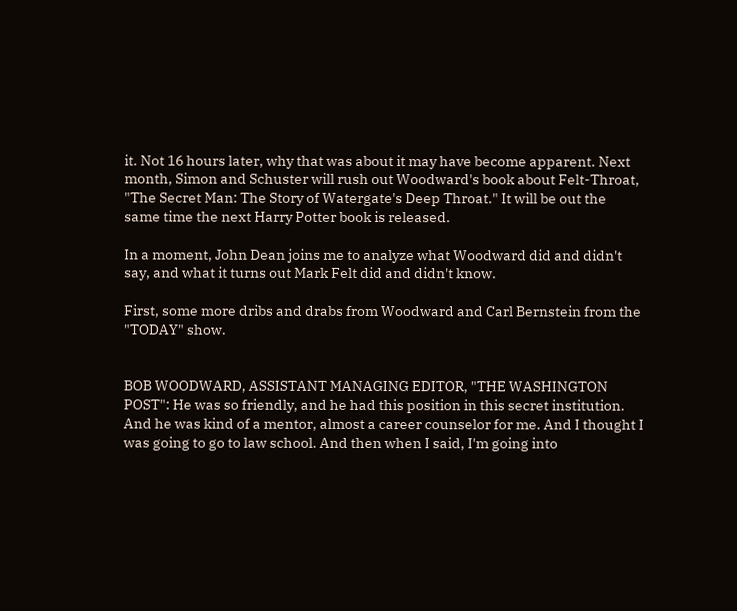it. Not 16 hours later, why that was about it may have become apparent. Next month, Simon and Schuster will rush out Woodward's book about Felt-Throat, "The Secret Man: The Story of Watergate's Deep Throat." It will be out the same time the next Harry Potter book is released.

In a moment, John Dean joins me to analyze what Woodward did and didn't say, and what it turns out Mark Felt did and didn't know.

First, some more dribs and drabs from Woodward and Carl Bernstein from the "TODAY" show.


BOB WOODWARD, ASSISTANT MANAGING EDITOR, "THE WASHINGTON POST": He was so friendly, and he had this position in this secret institution. And he was kind of a mentor, almost a career counselor for me. And I thought I was going to go to law school. And then when I said, I'm going into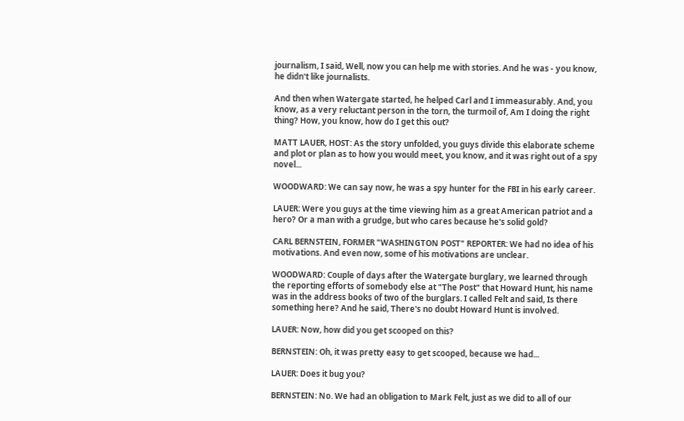journalism, I said, Well, now you can help me with stories. And he was - you know, he didn't like journalists.

And then when Watergate started, he helped Carl and I immeasurably. And, you know, as a very reluctant person in the torn, the turmoil of, Am I doing the right thing? How, you know, how do I get this out?

MATT LAUER, HOST: As the story unfolded, you guys divide this elaborate scheme and plot or plan as to how you would meet, you know, and it was right out of a spy novel...

WOODWARD: We can say now, he was a spy hunter for the FBI in his early career.

LAUER: Were you guys at the time viewing him as a great American patriot and a hero? Or a man with a grudge, but who cares because he's solid gold?

CARL BERNSTEIN, FORMER "WASHINGTON POST" REPORTER: We had no idea of his motivations. And even now, some of his motivations are unclear.

WOODWARD: Couple of days after the Watergate burglary, we learned through the reporting efforts of somebody else at "The Post" that Howard Hunt, his name was in the address books of two of the burglars. I called Felt and said, Is there something here? And he said, There's no doubt Howard Hunt is involved.

LAUER: Now, how did you get scooped on this?

BERNSTEIN: Oh, it was pretty easy to get scooped, because we had...

LAUER: Does it bug you?

BERNSTEIN: No. We had an obligation to Mark Felt, just as we did to all of our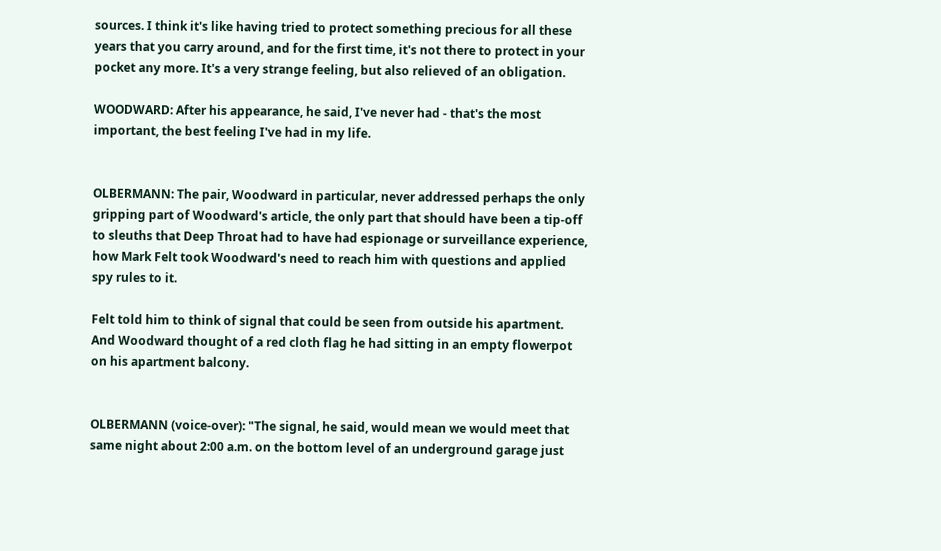sources. I think it's like having tried to protect something precious for all these years that you carry around, and for the first time, it's not there to protect in your pocket any more. It's a very strange feeling, but also relieved of an obligation.

WOODWARD: After his appearance, he said, I've never had - that's the most important, the best feeling I've had in my life.


OLBERMANN: The pair, Woodward in particular, never addressed perhaps the only gripping part of Woodward's article, the only part that should have been a tip-off to sleuths that Deep Throat had to have had espionage or surveillance experience, how Mark Felt took Woodward's need to reach him with questions and applied spy rules to it.

Felt told him to think of signal that could be seen from outside his apartment. And Woodward thought of a red cloth flag he had sitting in an empty flowerpot on his apartment balcony.


OLBERMANN (voice-over): "The signal, he said, would mean we would meet that same night about 2:00 a.m. on the bottom level of an underground garage just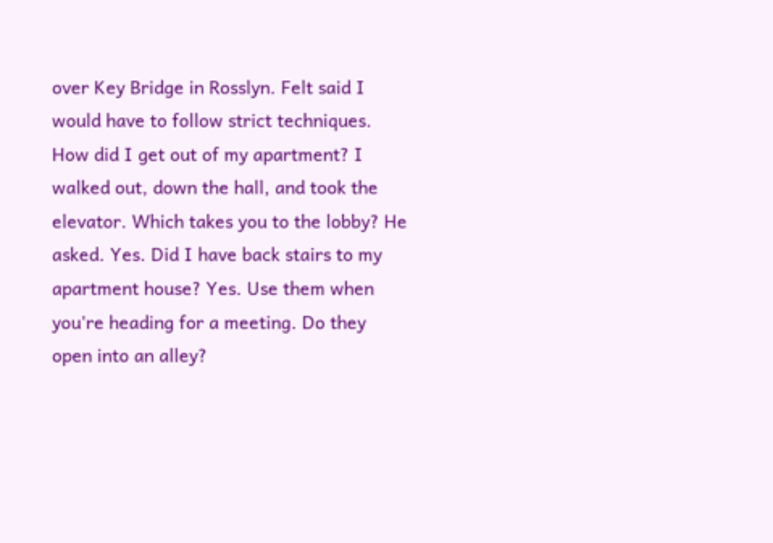over Key Bridge in Rosslyn. Felt said I would have to follow strict techniques. How did I get out of my apartment? I walked out, down the hall, and took the elevator. Which takes you to the lobby? He asked. Yes. Did I have back stairs to my apartment house? Yes. Use them when you're heading for a meeting. Do they open into an alley?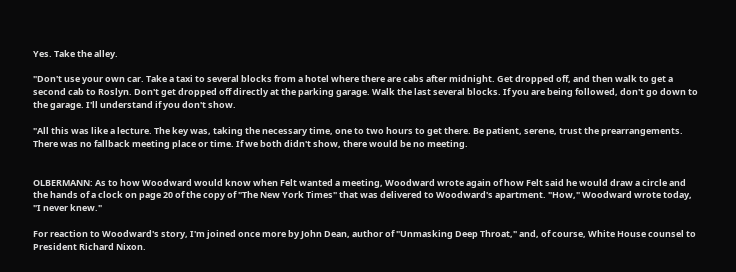Yes. Take the alley.

"Don't use your own car. Take a taxi to several blocks from a hotel where there are cabs after midnight. Get dropped off, and then walk to get a second cab to Roslyn. Don't get dropped off directly at the parking garage. Walk the last several blocks. If you are being followed, don't go down to the garage. I'll understand if you don't show.

"All this was like a lecture. The key was, taking the necessary time, one to two hours to get there. Be patient, serene, trust the prearrangements. There was no fallback meeting place or time. If we both didn't show, there would be no meeting.


OLBERMANN: As to how Woodward would know when Felt wanted a meeting, Woodward wrote again of how Felt said he would draw a circle and the hands of a clock on page 20 of the copy of "The New York Times" that was delivered to Woodward's apartment. "How," Woodward wrote today, "I never knew."

For reaction to Woodward's story, I'm joined once more by John Dean, author of "Unmasking Deep Throat," and, of course, White House counsel to President Richard Nixon.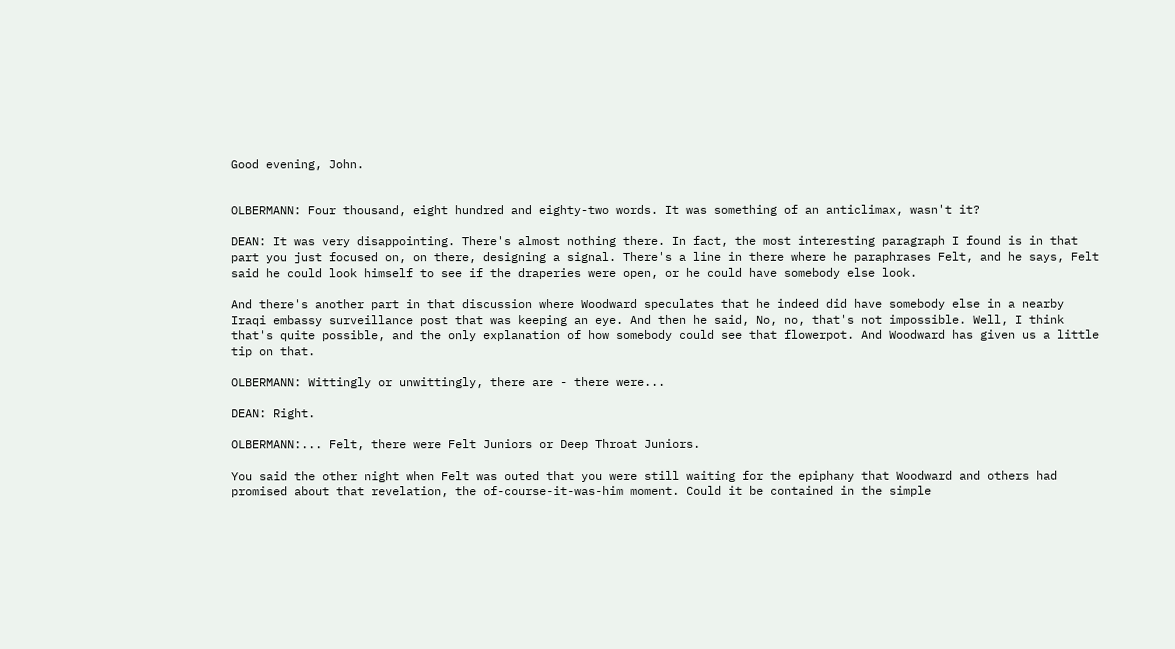Good evening, John.


OLBERMANN: Four thousand, eight hundred and eighty-two words. It was something of an anticlimax, wasn't it?

DEAN: It was very disappointing. There's almost nothing there. In fact, the most interesting paragraph I found is in that part you just focused on, on there, designing a signal. There's a line in there where he paraphrases Felt, and he says, Felt said he could look himself to see if the draperies were open, or he could have somebody else look.

And there's another part in that discussion where Woodward speculates that he indeed did have somebody else in a nearby Iraqi embassy surveillance post that was keeping an eye. And then he said, No, no, that's not impossible. Well, I think that's quite possible, and the only explanation of how somebody could see that flowerpot. And Woodward has given us a little tip on that.

OLBERMANN: Wittingly or unwittingly, there are - there were...

DEAN: Right.

OLBERMANN:... Felt, there were Felt Juniors or Deep Throat Juniors.

You said the other night when Felt was outed that you were still waiting for the epiphany that Woodward and others had promised about that revelation, the of-course-it-was-him moment. Could it be contained in the simple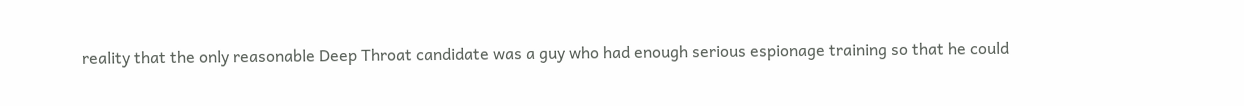reality that the only reasonable Deep Throat candidate was a guy who had enough serious espionage training so that he could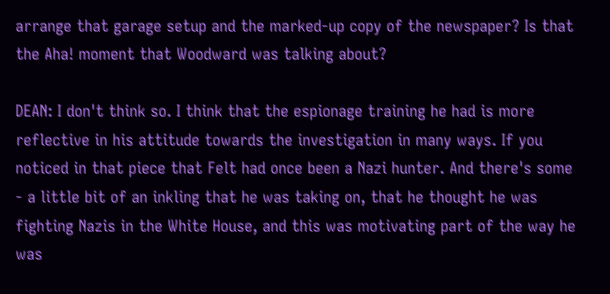arrange that garage setup and the marked-up copy of the newspaper? Is that the Aha! moment that Woodward was talking about?

DEAN: I don't think so. I think that the espionage training he had is more reflective in his attitude towards the investigation in many ways. If you noticed in that piece that Felt had once been a Nazi hunter. And there's some - a little bit of an inkling that he was taking on, that he thought he was fighting Nazis in the White House, and this was motivating part of the way he was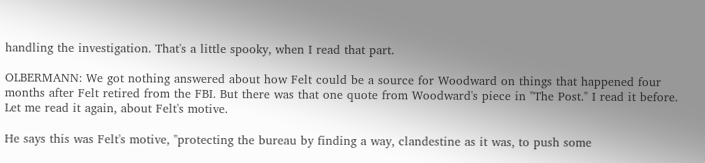handling the investigation. That's a little spooky, when I read that part.

OLBERMANN: We got nothing answered about how Felt could be a source for Woodward on things that happened four months after Felt retired from the FBI. But there was that one quote from Woodward's piece in "The Post." I read it before. Let me read it again, about Felt's motive.

He says this was Felt's motive, "protecting the bureau by finding a way, clandestine as it was, to push some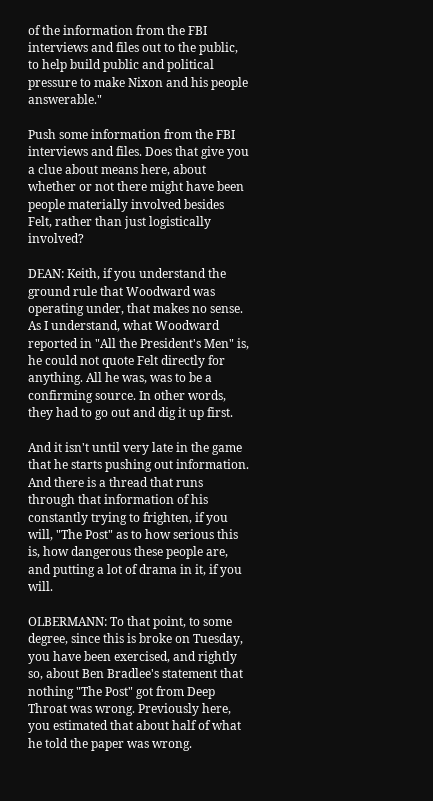of the information from the FBI interviews and files out to the public, to help build public and political pressure to make Nixon and his people answerable."

Push some information from the FBI interviews and files. Does that give you a clue about means here, about whether or not there might have been people materially involved besides Felt, rather than just logistically involved?

DEAN: Keith, if you understand the ground rule that Woodward was operating under, that makes no sense. As I understand, what Woodward reported in "All the President's Men" is, he could not quote Felt directly for anything. All he was, was to be a confirming source. In other words, they had to go out and dig it up first.

And it isn't until very late in the game that he starts pushing out information. And there is a thread that runs through that information of his constantly trying to frighten, if you will, "The Post" as to how serious this is, how dangerous these people are, and putting a lot of drama in it, if you will.

OLBERMANN: To that point, to some degree, since this is broke on Tuesday, you have been exercised, and rightly so, about Ben Bradlee's statement that nothing "The Post" got from Deep Throat was wrong. Previously here, you estimated that about half of what he told the paper was wrong.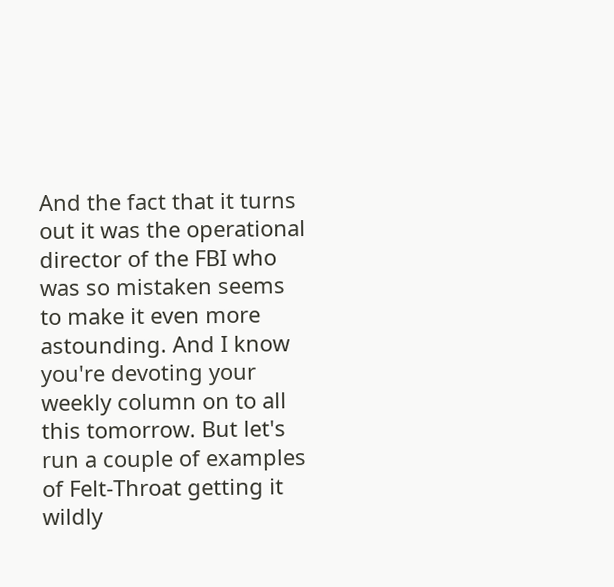And the fact that it turns out it was the operational director of the FBI who was so mistaken seems to make it even more astounding. And I know you're devoting your weekly column on to all this tomorrow. But let's run a couple of examples of Felt-Throat getting it wildly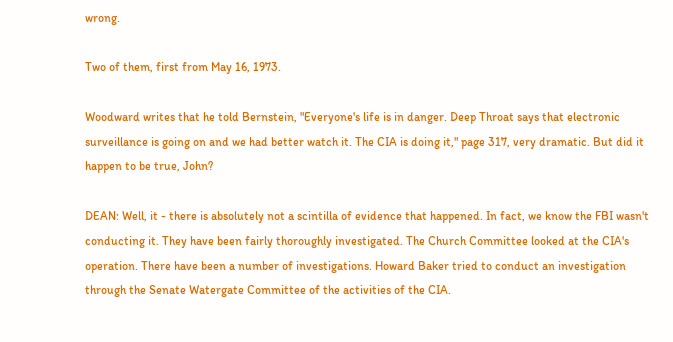wrong.

Two of them, first from May 16, 1973.

Woodward writes that he told Bernstein, "Everyone's life is in danger. Deep Throat says that electronic surveillance is going on and we had better watch it. The CIA is doing it," page 317, very dramatic. But did it happen to be true, John?

DEAN: Well, it - there is absolutely not a scintilla of evidence that happened. In fact, we know the FBI wasn't conducting it. They have been fairly thoroughly investigated. The Church Committee looked at the CIA's operation. There have been a number of investigations. Howard Baker tried to conduct an investigation through the Senate Watergate Committee of the activities of the CIA.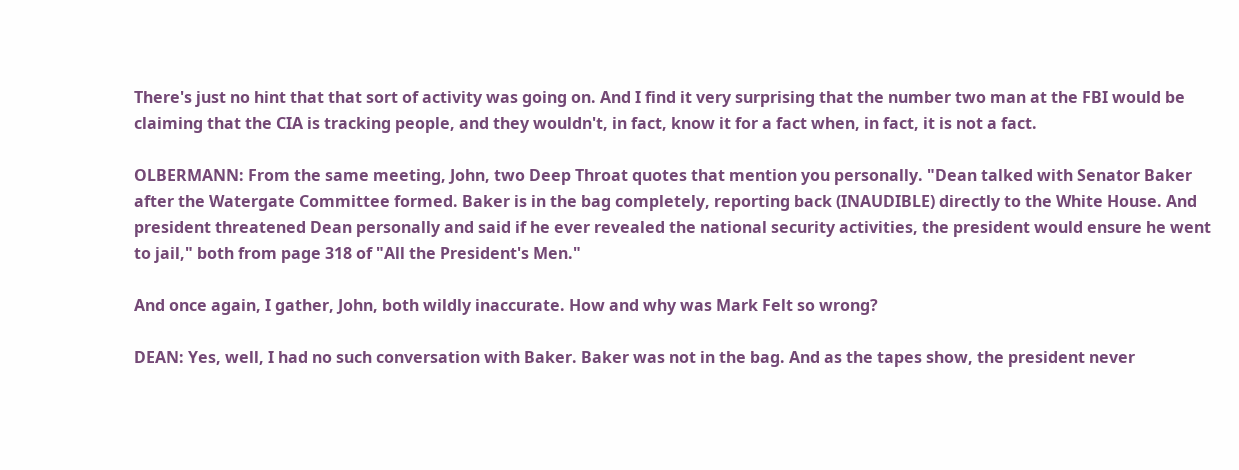There's just no hint that that sort of activity was going on. And I find it very surprising that the number two man at the FBI would be claiming that the CIA is tracking people, and they wouldn't, in fact, know it for a fact when, in fact, it is not a fact.

OLBERMANN: From the same meeting, John, two Deep Throat quotes that mention you personally. "Dean talked with Senator Baker after the Watergate Committee formed. Baker is in the bag completely, reporting back (INAUDIBLE) directly to the White House. And president threatened Dean personally and said if he ever revealed the national security activities, the president would ensure he went to jail," both from page 318 of "All the President's Men."

And once again, I gather, John, both wildly inaccurate. How and why was Mark Felt so wrong?

DEAN: Yes, well, I had no such conversation with Baker. Baker was not in the bag. And as the tapes show, the president never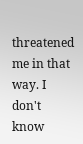threatened me in that way. I don't know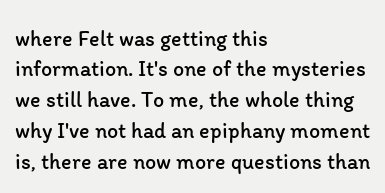where Felt was getting this information. It's one of the mysteries we still have. To me, the whole thing why I've not had an epiphany moment is, there are now more questions than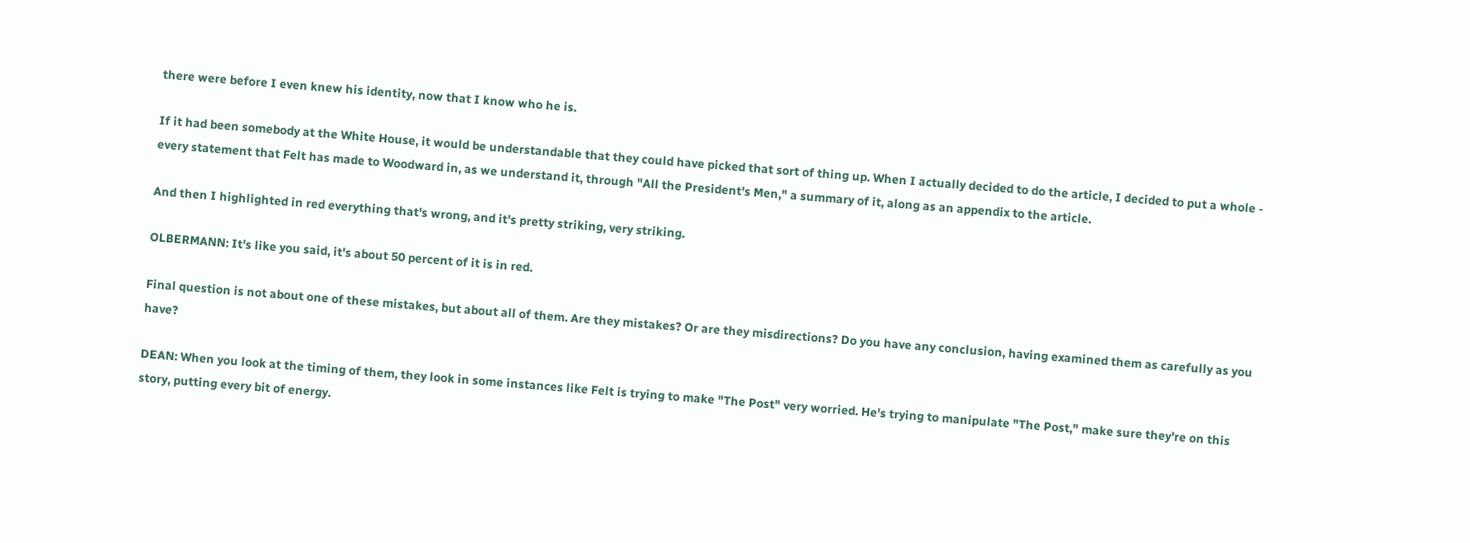there were before I even knew his identity, now that I know who he is.

If it had been somebody at the White House, it would be understandable that they could have picked that sort of thing up. When I actually decided to do the article, I decided to put a whole - every statement that Felt has made to Woodward in, as we understand it, through "All the President's Men," a summary of it, along as an appendix to the article.

And then I highlighted in red everything that's wrong, and it's pretty striking, very striking.

OLBERMANN: It's like you said, it's about 50 percent of it is in red.

Final question is not about one of these mistakes, but about all of them. Are they mistakes? Or are they misdirections? Do you have any conclusion, having examined them as carefully as you have?

DEAN: When you look at the timing of them, they look in some instances like Felt is trying to make "The Post" very worried. He's trying to manipulate "The Post," make sure they're on this story, putting every bit of energy.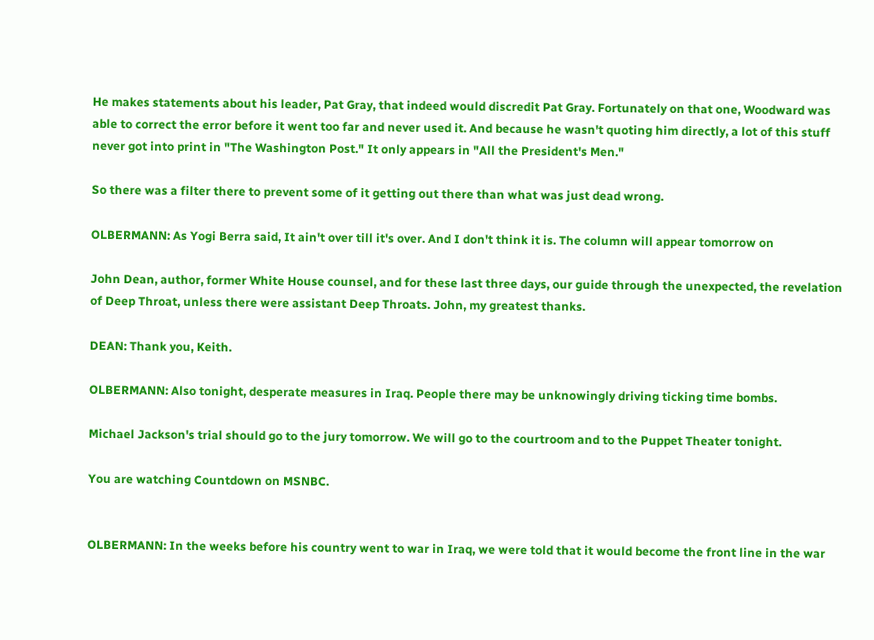He makes statements about his leader, Pat Gray, that indeed would discredit Pat Gray. Fortunately on that one, Woodward was able to correct the error before it went too far and never used it. And because he wasn't quoting him directly, a lot of this stuff never got into print in "The Washington Post." It only appears in "All the President's Men."

So there was a filter there to prevent some of it getting out there than what was just dead wrong.

OLBERMANN: As Yogi Berra said, It ain't over till it's over. And I don't think it is. The column will appear tomorrow on

John Dean, author, former White House counsel, and for these last three days, our guide through the unexpected, the revelation of Deep Throat, unless there were assistant Deep Throats. John, my greatest thanks.

DEAN: Thank you, Keith.

OLBERMANN: Also tonight, desperate measures in Iraq. People there may be unknowingly driving ticking time bombs.

Michael Jackson's trial should go to the jury tomorrow. We will go to the courtroom and to the Puppet Theater tonight.

You are watching Countdown on MSNBC.


OLBERMANN: In the weeks before his country went to war in Iraq, we were told that it would become the front line in the war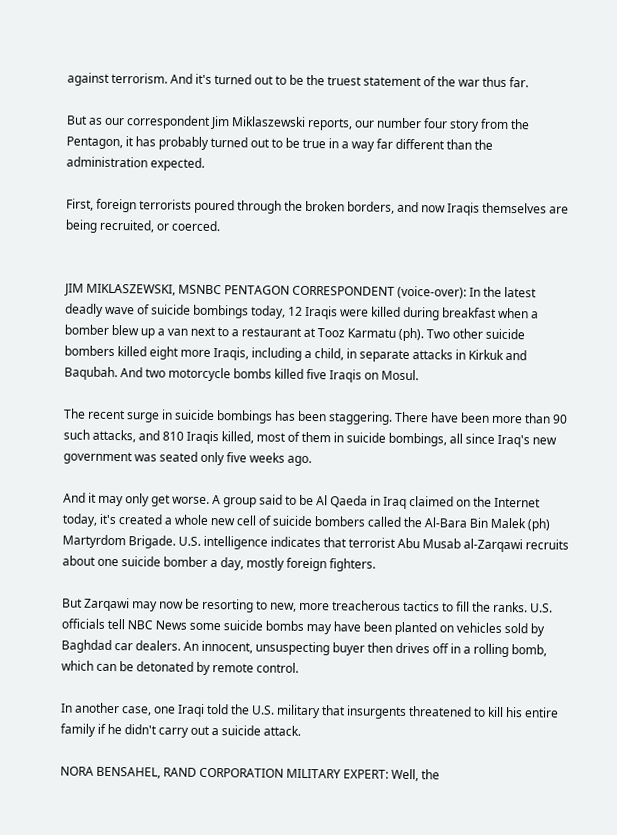against terrorism. And it's turned out to be the truest statement of the war thus far.

But as our correspondent Jim Miklaszewski reports, our number four story from the Pentagon, it has probably turned out to be true in a way far different than the administration expected.

First, foreign terrorists poured through the broken borders, and now Iraqis themselves are being recruited, or coerced.


JIM MIKLASZEWSKI, MSNBC PENTAGON CORRESPONDENT (voice-over): In the latest deadly wave of suicide bombings today, 12 Iraqis were killed during breakfast when a bomber blew up a van next to a restaurant at Tooz Karmatu (ph). Two other suicide bombers killed eight more Iraqis, including a child, in separate attacks in Kirkuk and Baqubah. And two motorcycle bombs killed five Iraqis on Mosul.

The recent surge in suicide bombings has been staggering. There have been more than 90 such attacks, and 810 Iraqis killed, most of them in suicide bombings, all since Iraq's new government was seated only five weeks ago.

And it may only get worse. A group said to be Al Qaeda in Iraq claimed on the Internet today, it's created a whole new cell of suicide bombers called the Al-Bara Bin Malek (ph) Martyrdom Brigade. U.S. intelligence indicates that terrorist Abu Musab al-Zarqawi recruits about one suicide bomber a day, mostly foreign fighters.

But Zarqawi may now be resorting to new, more treacherous tactics to fill the ranks. U.S. officials tell NBC News some suicide bombs may have been planted on vehicles sold by Baghdad car dealers. An innocent, unsuspecting buyer then drives off in a rolling bomb, which can be detonated by remote control.

In another case, one Iraqi told the U.S. military that insurgents threatened to kill his entire family if he didn't carry out a suicide attack.

NORA BENSAHEL, RAND CORPORATION MILITARY EXPERT: Well, the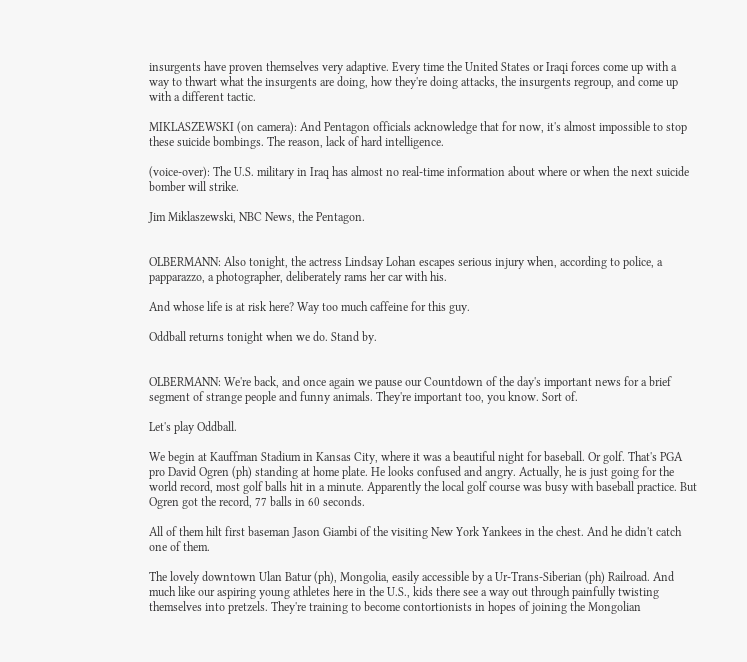insurgents have proven themselves very adaptive. Every time the United States or Iraqi forces come up with a way to thwart what the insurgents are doing, how they're doing attacks, the insurgents regroup, and come up with a different tactic.

MIKLASZEWSKI (on camera): And Pentagon officials acknowledge that for now, it's almost impossible to stop these suicide bombings. The reason, lack of hard intelligence.

(voice-over): The U.S. military in Iraq has almost no real-time information about where or when the next suicide bomber will strike.

Jim Miklaszewski, NBC News, the Pentagon.


OLBERMANN: Also tonight, the actress Lindsay Lohan escapes serious injury when, according to police, a papparazzo, a photographer, deliberately rams her car with his.

And whose life is at risk here? Way too much caffeine for this guy.

Oddball returns tonight when we do. Stand by.


OLBERMANN: We're back, and once again we pause our Countdown of the day's important news for a brief segment of strange people and funny animals. They're important too, you know. Sort of.

Let's play Oddball.

We begin at Kauffman Stadium in Kansas City, where it was a beautiful night for baseball. Or golf. That's PGA pro David Ogren (ph) standing at home plate. He looks confused and angry. Actually, he is just going for the world record, most golf balls hit in a minute. Apparently the local golf course was busy with baseball practice. But Ogren got the record, 77 balls in 60 seconds.

All of them hilt first baseman Jason Giambi of the visiting New York Yankees in the chest. And he didn't catch one of them.

The lovely downtown Ulan Batur (ph), Mongolia, easily accessible by a Ur-Trans-Siberian (ph) Railroad. And much like our aspiring young athletes here in the U.S., kids there see a way out through painfully twisting themselves into pretzels. They're training to become contortionists in hopes of joining the Mongolian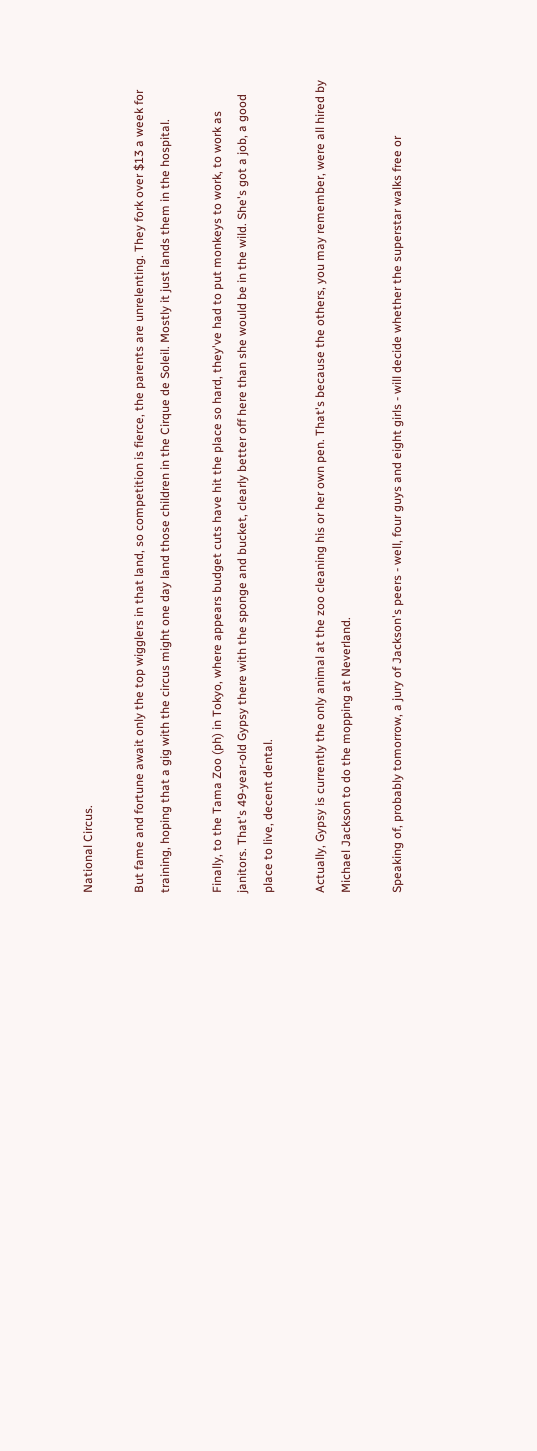National Circus.

But fame and fortune await only the top wigglers in that land, so competition is fierce, the parents are unrelenting. They fork over $13 a week for training, hoping that a gig with the circus might one day land those children in the Cirque de Soleil. Mostly it just lands them in the hospital.

Finally, to the Tama Zoo (ph) in Tokyo, where appears budget cuts have hit the place so hard, they've had to put monkeys to work, to work as janitors. That's 49-year-old Gypsy there with the sponge and bucket, clearly better off here than she would be in the wild. She's got a job, a good place to live, decent dental.

Actually, Gypsy is currently the only animal at the zoo cleaning his or her own pen. That's because the others, you may remember, were all hired by Michael Jackson to do the mopping at Neverland.

Speaking of, probably tomorrow, a jury of Jackson's peers - well, four guys and eight girls - will decide whether the superstar walks free or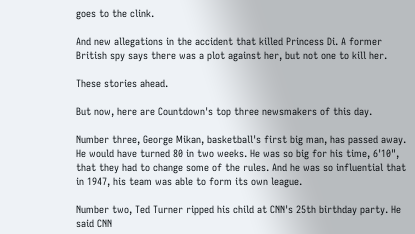goes to the clink.

And new allegations in the accident that killed Princess Di. A former British spy says there was a plot against her, but not one to kill her.

These stories ahead.

But now, here are Countdown's top three newsmakers of this day.

Number three, George Mikan, basketball's first big man, has passed away. He would have turned 80 in two weeks. He was so big for his time, 6'10", that they had to change some of the rules. And he was so influential that in 1947, his team was able to form its own league.

Number two, Ted Turner ripped his child at CNN's 25th birthday party. He said CNN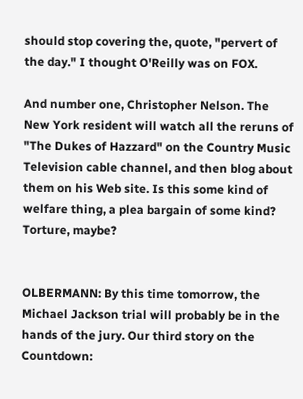should stop covering the, quote, "pervert of the day." I thought O'Reilly was on FOX.

And number one, Christopher Nelson. The New York resident will watch all the reruns of "The Dukes of Hazzard" on the Country Music Television cable channel, and then blog about them on his Web site. Is this some kind of welfare thing, a plea bargain of some kind? Torture, maybe?


OLBERMANN: By this time tomorrow, the Michael Jackson trial will probably be in the hands of the jury. Our third story on the Countdown: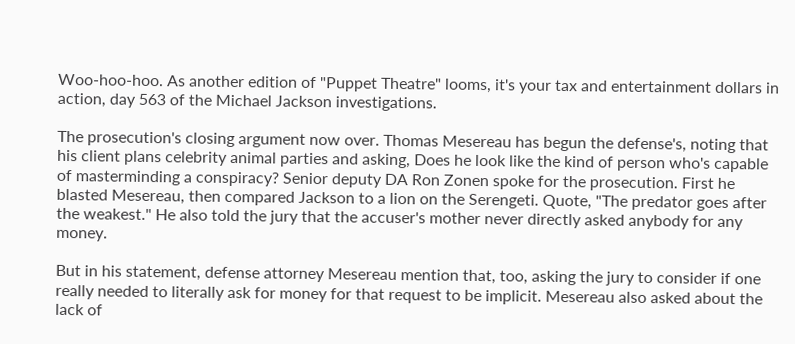Woo-hoo-hoo. As another edition of "Puppet Theatre" looms, it's your tax and entertainment dollars in action, day 563 of the Michael Jackson investigations.

The prosecution's closing argument now over. Thomas Mesereau has begun the defense's, noting that his client plans celebrity animal parties and asking, Does he look like the kind of person who's capable of masterminding a conspiracy? Senior deputy DA Ron Zonen spoke for the prosecution. First he blasted Mesereau, then compared Jackson to a lion on the Serengeti. Quote, "The predator goes after the weakest." He also told the jury that the accuser's mother never directly asked anybody for any money.

But in his statement, defense attorney Mesereau mention that, too, asking the jury to consider if one really needed to literally ask for money for that request to be implicit. Mesereau also asked about the lack of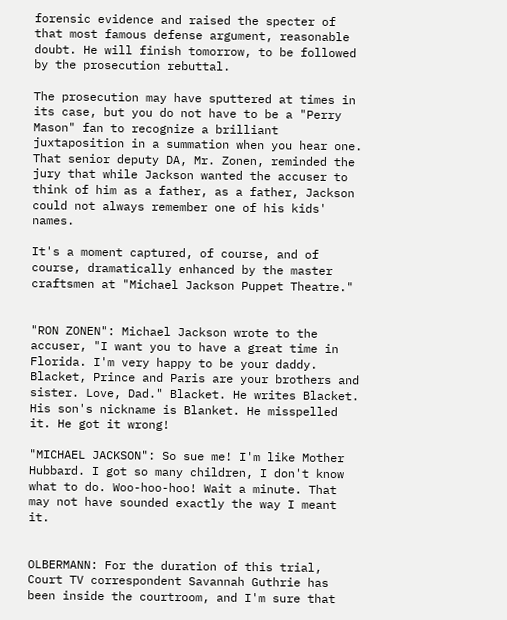forensic evidence and raised the specter of that most famous defense argument, reasonable doubt. He will finish tomorrow, to be followed by the prosecution rebuttal.

The prosecution may have sputtered at times in its case, but you do not have to be a "Perry Mason" fan to recognize a brilliant juxtaposition in a summation when you hear one. That senior deputy DA, Mr. Zonen, reminded the jury that while Jackson wanted the accuser to think of him as a father, as a father, Jackson could not always remember one of his kids' names.

It's a moment captured, of course, and of course, dramatically enhanced by the master craftsmen at "Michael Jackson Puppet Theatre."


"RON ZONEN": Michael Jackson wrote to the accuser, "I want you to have a great time in Florida. I'm very happy to be your daddy. Blacket, Prince and Paris are your brothers and sister. Love, Dad." Blacket. He writes Blacket. His son's nickname is Blanket. He misspelled it. He got it wrong!

"MICHAEL JACKSON": So sue me! I'm like Mother Hubbard. I got so many children, I don't know what to do. Woo-hoo-hoo! Wait a minute. That may not have sounded exactly the way I meant it.


OLBERMANN: For the duration of this trial, Court TV correspondent Savannah Guthrie has been inside the courtroom, and I'm sure that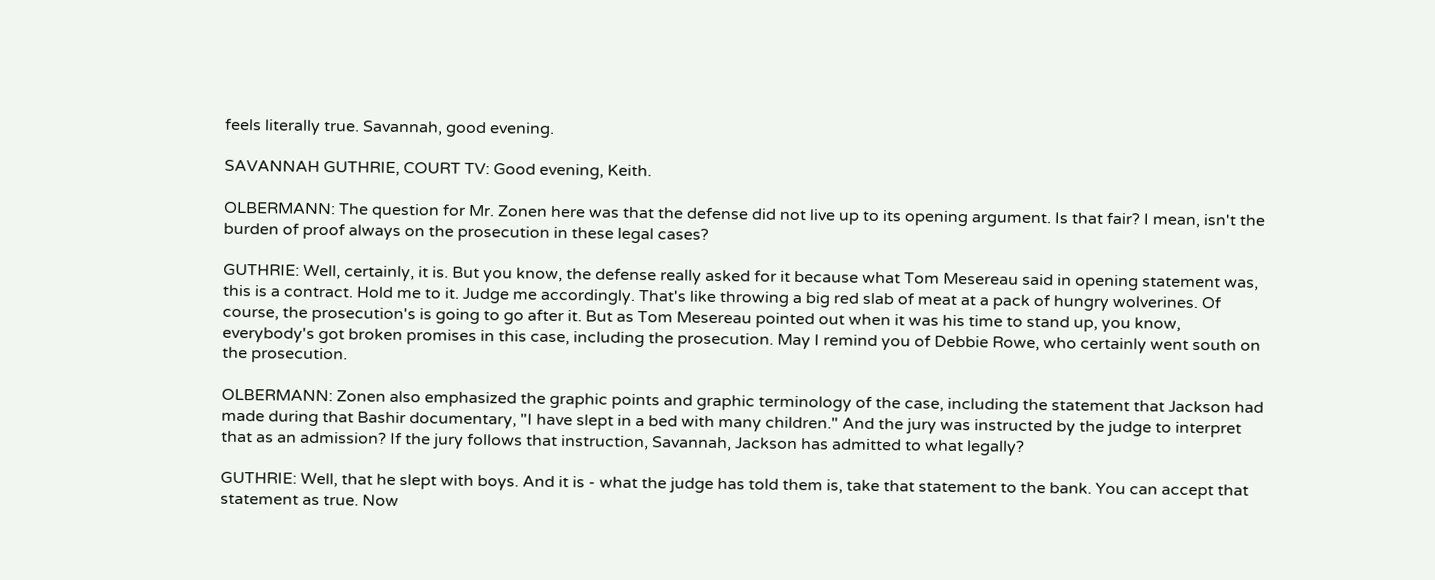feels literally true. Savannah, good evening.

SAVANNAH GUTHRIE, COURT TV: Good evening, Keith.

OLBERMANN: The question for Mr. Zonen here was that the defense did not live up to its opening argument. Is that fair? I mean, isn't the burden of proof always on the prosecution in these legal cases?

GUTHRIE: Well, certainly, it is. But you know, the defense really asked for it because what Tom Mesereau said in opening statement was, this is a contract. Hold me to it. Judge me accordingly. That's like throwing a big red slab of meat at a pack of hungry wolverines. Of course, the prosecution's is going to go after it. But as Tom Mesereau pointed out when it was his time to stand up, you know, everybody's got broken promises in this case, including the prosecution. May I remind you of Debbie Rowe, who certainly went south on the prosecution.

OLBERMANN: Zonen also emphasized the graphic points and graphic terminology of the case, including the statement that Jackson had made during that Bashir documentary, "I have slept in a bed with many children." And the jury was instructed by the judge to interpret that as an admission? If the jury follows that instruction, Savannah, Jackson has admitted to what legally?

GUTHRIE: Well, that he slept with boys. And it is - what the judge has told them is, take that statement to the bank. You can accept that statement as true. Now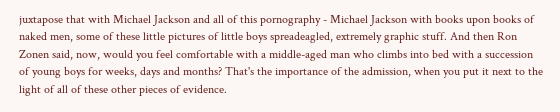juxtapose that with Michael Jackson and all of this pornography - Michael Jackson with books upon books of naked men, some of these little pictures of little boys spreadeagled, extremely graphic stuff. And then Ron Zonen said, now, would you feel comfortable with a middle-aged man who climbs into bed with a succession of young boys for weeks, days and months? That's the importance of the admission, when you put it next to the light of all of these other pieces of evidence.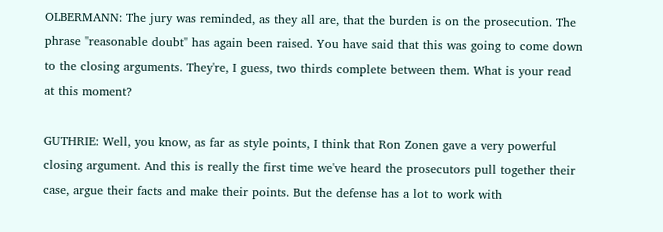OLBERMANN: The jury was reminded, as they all are, that the burden is on the prosecution. The phrase "reasonable doubt" has again been raised. You have said that this was going to come down to the closing arguments. They're, I guess, two thirds complete between them. What is your read at this moment?

GUTHRIE: Well, you know, as far as style points, I think that Ron Zonen gave a very powerful closing argument. And this is really the first time we've heard the prosecutors pull together their case, argue their facts and make their points. But the defense has a lot to work with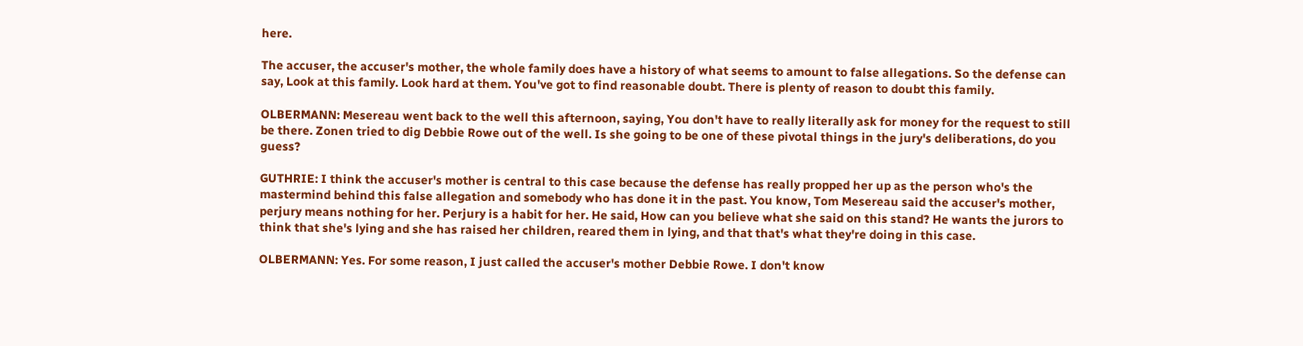here.

The accuser, the accuser's mother, the whole family does have a history of what seems to amount to false allegations. So the defense can say, Look at this family. Look hard at them. You've got to find reasonable doubt. There is plenty of reason to doubt this family.

OLBERMANN: Mesereau went back to the well this afternoon, saying, You don't have to really literally ask for money for the request to still be there. Zonen tried to dig Debbie Rowe out of the well. Is she going to be one of these pivotal things in the jury's deliberations, do you guess?

GUTHRIE: I think the accuser's mother is central to this case because the defense has really propped her up as the person who's the mastermind behind this false allegation and somebody who has done it in the past. You know, Tom Mesereau said the accuser's mother, perjury means nothing for her. Perjury is a habit for her. He said, How can you believe what she said on this stand? He wants the jurors to think that she's lying and she has raised her children, reared them in lying, and that that's what they're doing in this case.

OLBERMANN: Yes. For some reason, I just called the accuser's mother Debbie Rowe. I don't know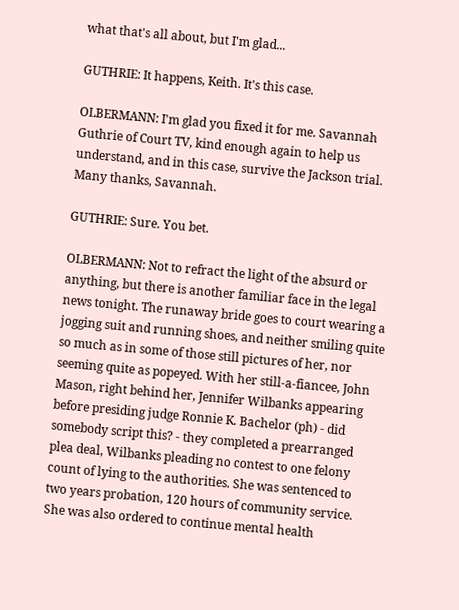what that's all about, but I'm glad...

GUTHRIE: It happens, Keith. It's this case.

OLBERMANN: I'm glad you fixed it for me. Savannah Guthrie of Court TV, kind enough again to help us understand, and in this case, survive the Jackson trial. Many thanks, Savannah.

GUTHRIE: Sure. You bet.

OLBERMANN: Not to refract the light of the absurd or anything, but there is another familiar face in the legal news tonight. The runaway bride goes to court wearing a jogging suit and running shoes, and neither smiling quite so much as in some of those still pictures of her, nor seeming quite as popeyed. With her still-a-fiancee, John Mason, right behind her, Jennifer Wilbanks appearing before presiding judge Ronnie K. Bachelor (ph) - did somebody script this? - they completed a prearranged plea deal, Wilbanks pleading no contest to one felony count of lying to the authorities. She was sentenced to two years probation, 120 hours of community service. She was also ordered to continue mental health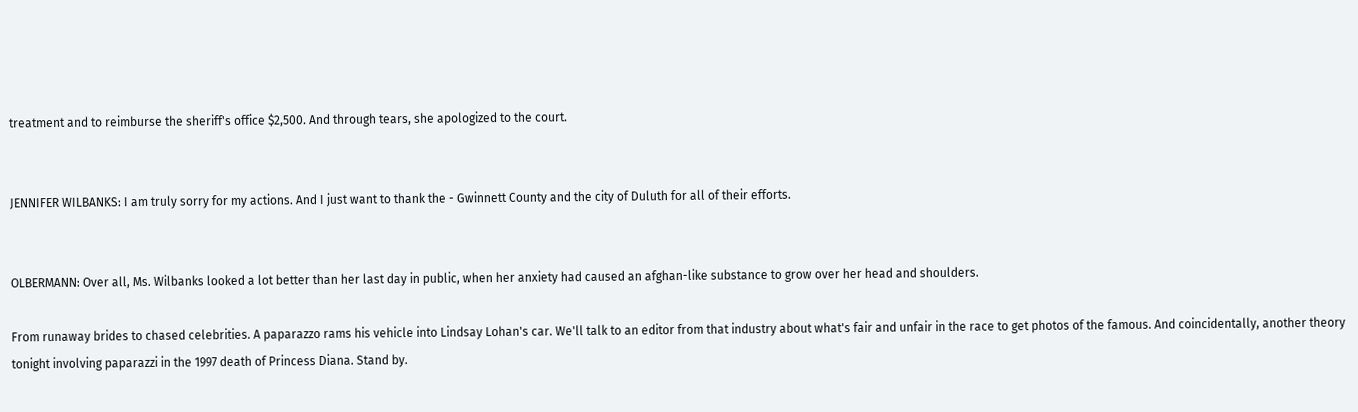treatment and to reimburse the sheriff's office $2,500. And through tears, she apologized to the court.


JENNIFER WILBANKS: I am truly sorry for my actions. And I just want to thank the - Gwinnett County and the city of Duluth for all of their efforts.


OLBERMANN: Over all, Ms. Wilbanks looked a lot better than her last day in public, when her anxiety had caused an afghan-like substance to grow over her head and shoulders.

From runaway brides to chased celebrities. A paparazzo rams his vehicle into Lindsay Lohan's car. We'll talk to an editor from that industry about what's fair and unfair in the race to get photos of the famous. And coincidentally, another theory tonight involving paparazzi in the 1997 death of Princess Diana. Stand by.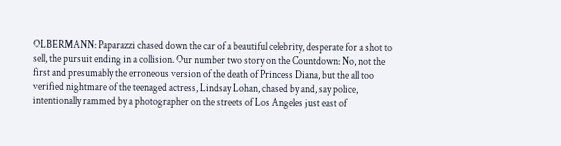OLBERMANN: Paparazzi chased down the car of a beautiful celebrity, desperate for a shot to sell, the pursuit ending in a collision. Our number two story on the Countdown: No, not the first and presumably the erroneous version of the death of Princess Diana, but the all too verified nightmare of the teenaged actress, Lindsay Lohan, chased by and, say police, intentionally rammed by a photographer on the streets of Los Angeles just east of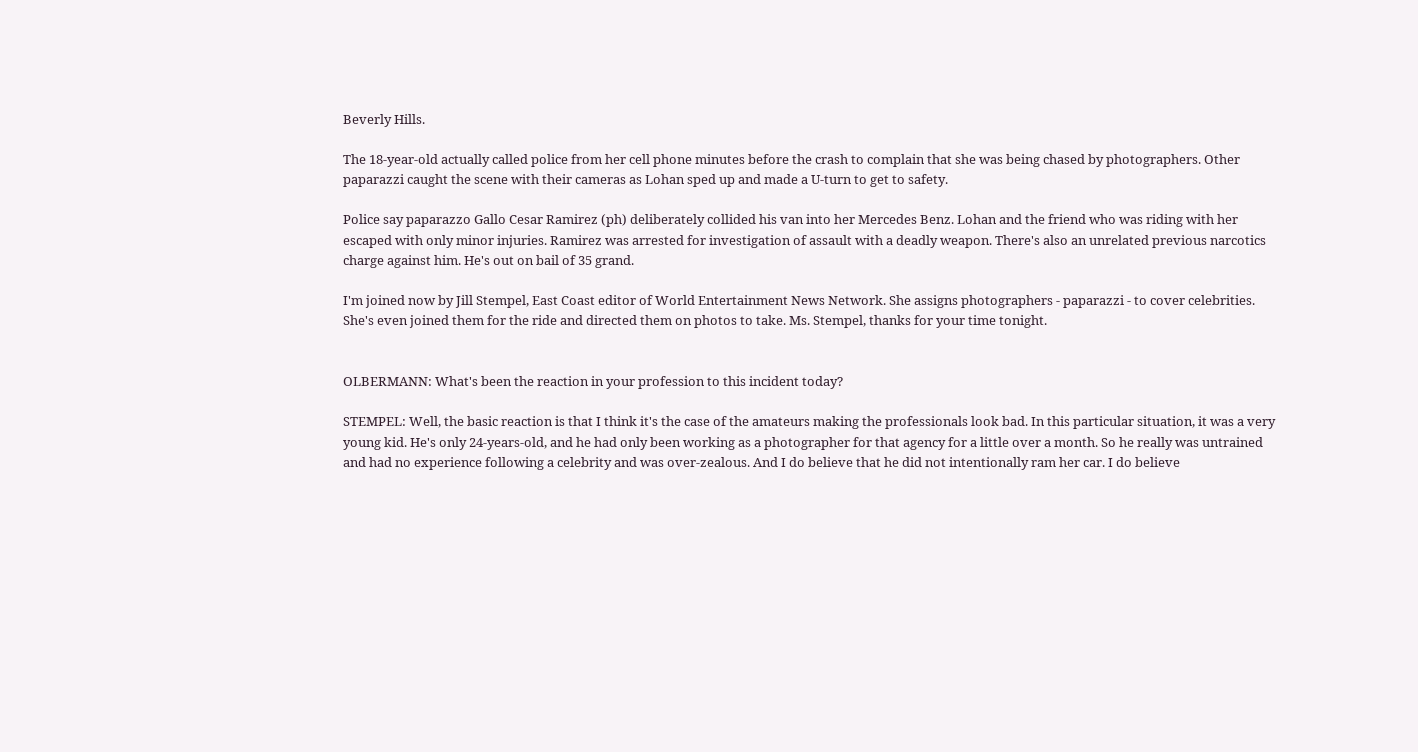Beverly Hills.

The 18-year-old actually called police from her cell phone minutes before the crash to complain that she was being chased by photographers. Other paparazzi caught the scene with their cameras as Lohan sped up and made a U-turn to get to safety.

Police say paparazzo Gallo Cesar Ramirez (ph) deliberately collided his van into her Mercedes Benz. Lohan and the friend who was riding with her escaped with only minor injuries. Ramirez was arrested for investigation of assault with a deadly weapon. There's also an unrelated previous narcotics charge against him. He's out on bail of 35 grand.

I'm joined now by Jill Stempel, East Coast editor of World Entertainment News Network. She assigns photographers - paparazzi - to cover celebrities. She's even joined them for the ride and directed them on photos to take. Ms. Stempel, thanks for your time tonight.


OLBERMANN: What's been the reaction in your profession to this incident today?

STEMPEL: Well, the basic reaction is that I think it's the case of the amateurs making the professionals look bad. In this particular situation, it was a very young kid. He's only 24-years-old, and he had only been working as a photographer for that agency for a little over a month. So he really was untrained and had no experience following a celebrity and was over-zealous. And I do believe that he did not intentionally ram her car. I do believe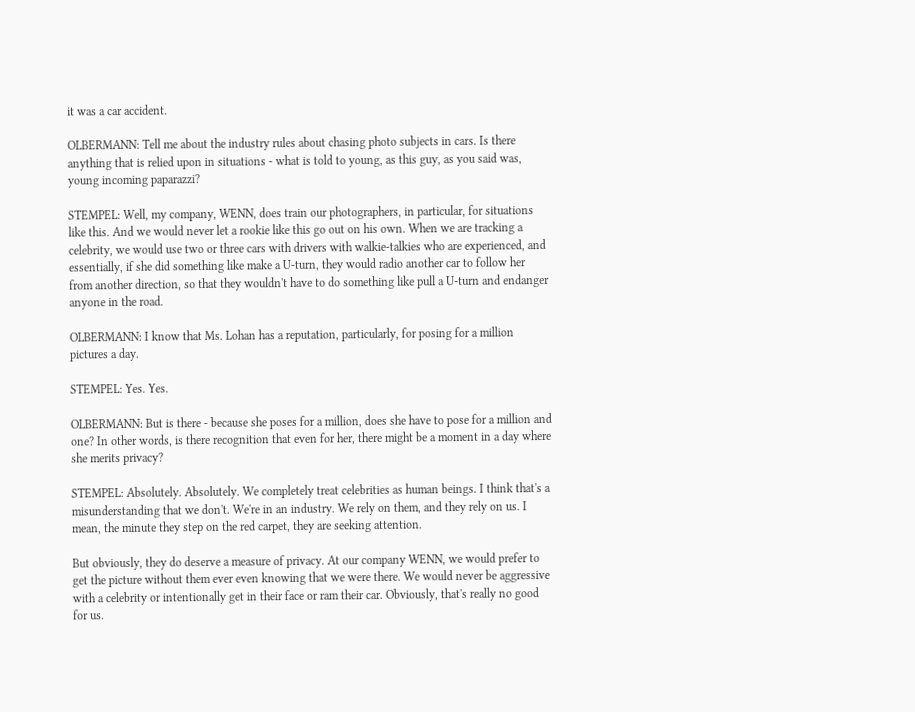it was a car accident.

OLBERMANN: Tell me about the industry rules about chasing photo subjects in cars. Is there anything that is relied upon in situations - what is told to young, as this guy, as you said was, young incoming paparazzi?

STEMPEL: Well, my company, WENN, does train our photographers, in particular, for situations like this. And we would never let a rookie like this go out on his own. When we are tracking a celebrity, we would use two or three cars with drivers with walkie-talkies who are experienced, and essentially, if she did something like make a U-turn, they would radio another car to follow her from another direction, so that they wouldn't have to do something like pull a U-turn and endanger anyone in the road.

OLBERMANN: I know that Ms. Lohan has a reputation, particularly, for posing for a million pictures a day.

STEMPEL: Yes. Yes.

OLBERMANN: But is there - because she poses for a million, does she have to pose for a million and one? In other words, is there recognition that even for her, there might be a moment in a day where she merits privacy?

STEMPEL: Absolutely. Absolutely. We completely treat celebrities as human beings. I think that's a misunderstanding that we don't. We're in an industry. We rely on them, and they rely on us. I mean, the minute they step on the red carpet, they are seeking attention.

But obviously, they do deserve a measure of privacy. At our company WENN, we would prefer to get the picture without them ever even knowing that we were there. We would never be aggressive with a celebrity or intentionally get in their face or ram their car. Obviously, that's really no good for us.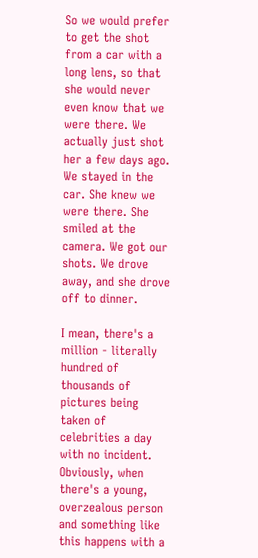So we would prefer to get the shot from a car with a long lens, so that she would never even know that we were there. We actually just shot her a few days ago. We stayed in the car. She knew we were there. She smiled at the camera. We got our shots. We drove away, and she drove off to dinner.

I mean, there's a million - literally hundred of thousands of pictures being taken of celebrities a day with no incident. Obviously, when there's a young, overzealous person and something like this happens with a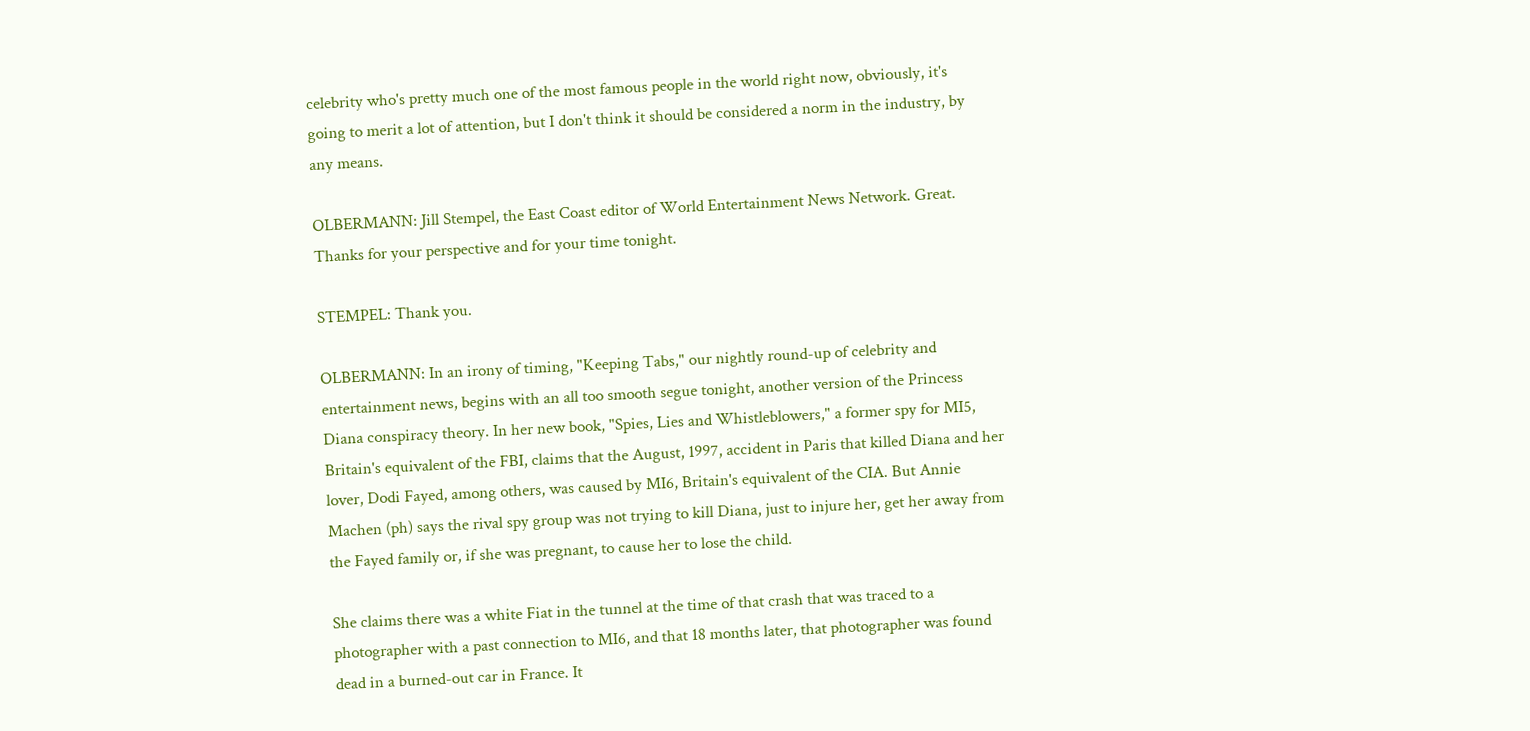celebrity who's pretty much one of the most famous people in the world right now, obviously, it's going to merit a lot of attention, but I don't think it should be considered a norm in the industry, by any means.

OLBERMANN: Jill Stempel, the East Coast editor of World Entertainment News Network. Great. Thanks for your perspective and for your time tonight.

STEMPEL: Thank you.

OLBERMANN: In an irony of timing, "Keeping Tabs," our nightly round-up of celebrity and entertainment news, begins with an all too smooth segue tonight, another version of the Princess Diana conspiracy theory. In her new book, "Spies, Lies and Whistleblowers," a former spy for MI5, Britain's equivalent of the FBI, claims that the August, 1997, accident in Paris that killed Diana and her lover, Dodi Fayed, among others, was caused by MI6, Britain's equivalent of the CIA. But Annie Machen (ph) says the rival spy group was not trying to kill Diana, just to injure her, get her away from the Fayed family or, if she was pregnant, to cause her to lose the child.

She claims there was a white Fiat in the tunnel at the time of that crash that was traced to a photographer with a past connection to MI6, and that 18 months later, that photographer was found dead in a burned-out car in France. It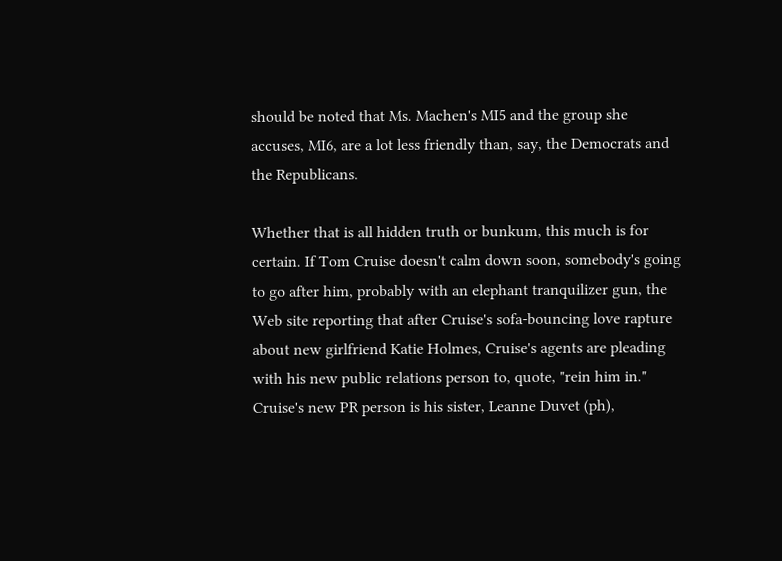should be noted that Ms. Machen's MI5 and the group she accuses, MI6, are a lot less friendly than, say, the Democrats and the Republicans.

Whether that is all hidden truth or bunkum, this much is for certain. If Tom Cruise doesn't calm down soon, somebody's going to go after him, probably with an elephant tranquilizer gun, the Web site reporting that after Cruise's sofa-bouncing love rapture about new girlfriend Katie Holmes, Cruise's agents are pleading with his new public relations person to, quote, "rein him in." Cruise's new PR person is his sister, Leanne Duvet (ph),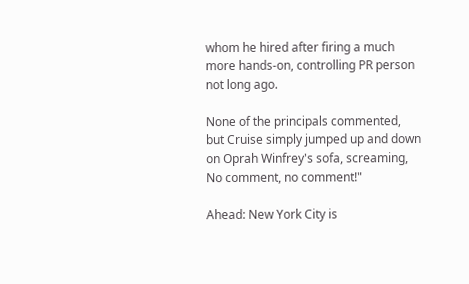whom he hired after firing a much more hands-on, controlling PR person not long ago.

None of the principals commented, but Cruise simply jumped up and down on Oprah Winfrey's sofa, screaming, No comment, no comment!"

Ahead: New York City is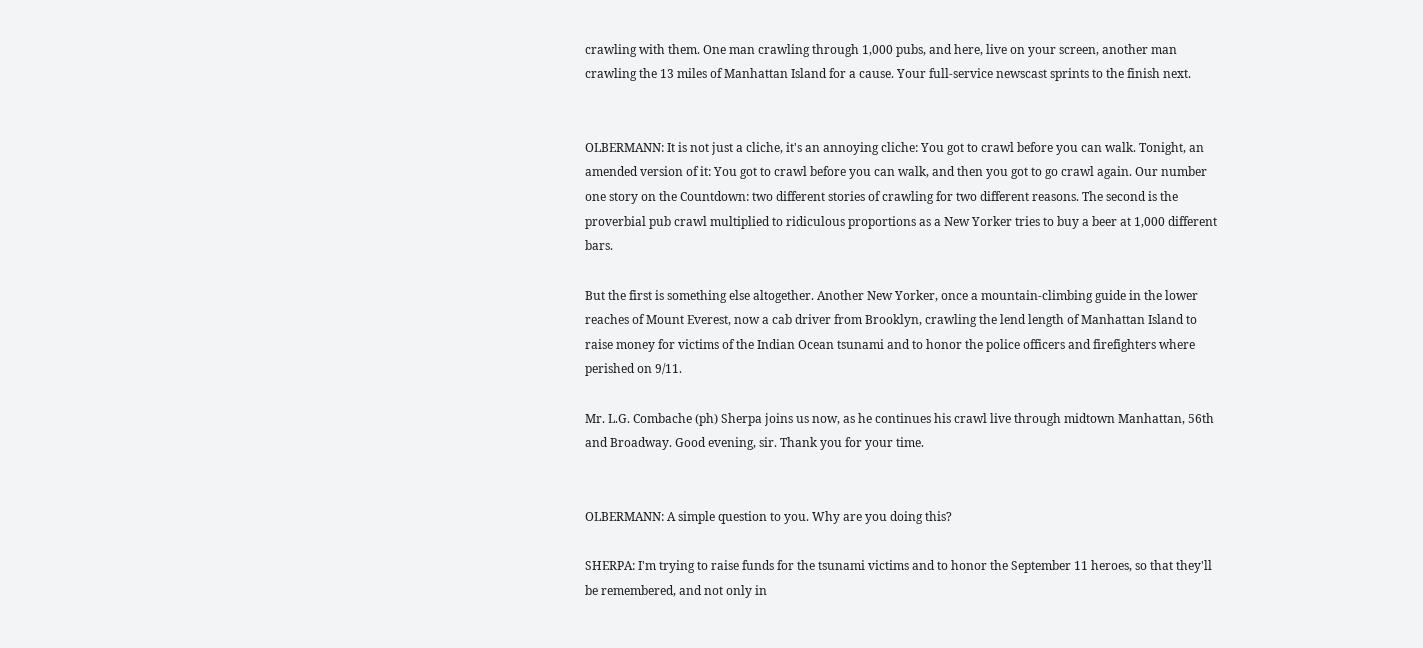crawling with them. One man crawling through 1,000 pubs, and here, live on your screen, another man crawling the 13 miles of Manhattan Island for a cause. Your full-service newscast sprints to the finish next.


OLBERMANN: It is not just a cliche, it's an annoying cliche: You got to crawl before you can walk. Tonight, an amended version of it: You got to crawl before you can walk, and then you got to go crawl again. Our number one story on the Countdown: two different stories of crawling for two different reasons. The second is the proverbial pub crawl multiplied to ridiculous proportions as a New Yorker tries to buy a beer at 1,000 different bars.

But the first is something else altogether. Another New Yorker, once a mountain-climbing guide in the lower reaches of Mount Everest, now a cab driver from Brooklyn, crawling the lend length of Manhattan Island to raise money for victims of the Indian Ocean tsunami and to honor the police officers and firefighters where perished on 9/11.

Mr. L.G. Combache (ph) Sherpa joins us now, as he continues his crawl live through midtown Manhattan, 56th and Broadway. Good evening, sir. Thank you for your time.


OLBERMANN: A simple question to you. Why are you doing this?

SHERPA: I'm trying to raise funds for the tsunami victims and to honor the September 11 heroes, so that they'll be remembered, and not only in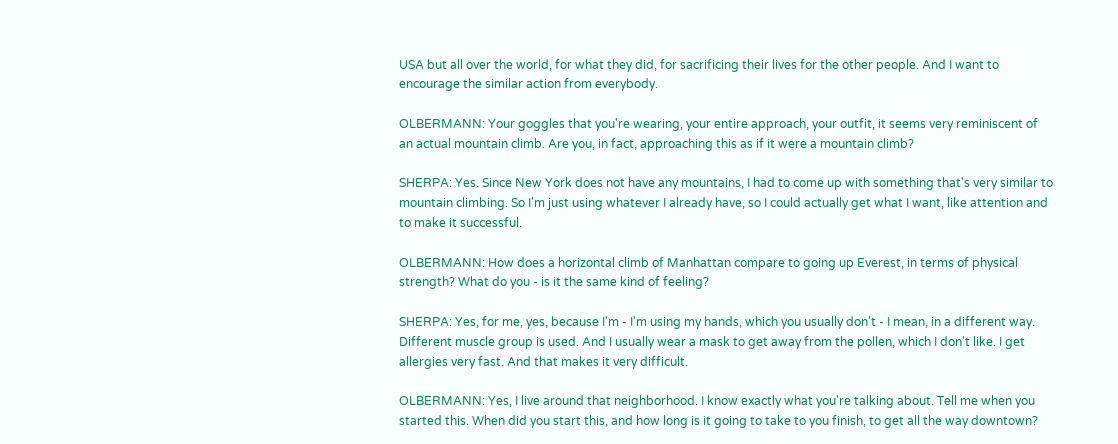USA but all over the world, for what they did, for sacrificing their lives for the other people. And I want to encourage the similar action from everybody.

OLBERMANN: Your goggles that you're wearing, your entire approach, your outfit, it seems very reminiscent of an actual mountain climb. Are you, in fact, approaching this as if it were a mountain climb?

SHERPA: Yes. Since New York does not have any mountains, I had to come up with something that's very similar to mountain climbing. So I'm just using whatever I already have, so I could actually get what I want, like attention and to make it successful.

OLBERMANN: How does a horizontal climb of Manhattan compare to going up Everest, in terms of physical strength? What do you - is it the same kind of feeling?

SHERPA: Yes, for me, yes, because I'm - I'm using my hands, which you usually don't - I mean, in a different way. Different muscle group is used. And I usually wear a mask to get away from the pollen, which I don't like. I get allergies very fast. And that makes it very difficult.

OLBERMANN: Yes, I live around that neighborhood. I know exactly what you're talking about. Tell me when you started this. When did you start this, and how long is it going to take to you finish, to get all the way downtown?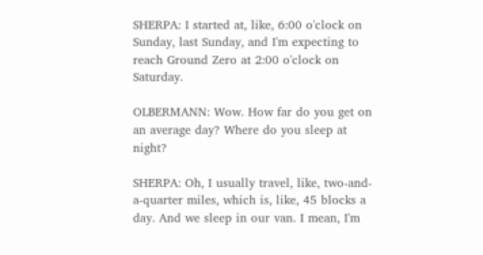SHERPA: I started at, like, 6:00 o'clock on Sunday, last Sunday, and I'm expecting to reach Ground Zero at 2:00 o'clock on Saturday.

OLBERMANN: Wow. How far do you get on an average day? Where do you sleep at night?

SHERPA: Oh, I usually travel, like, two-and-a-quarter miles, which is, like, 45 blocks a day. And we sleep in our van. I mean, I'm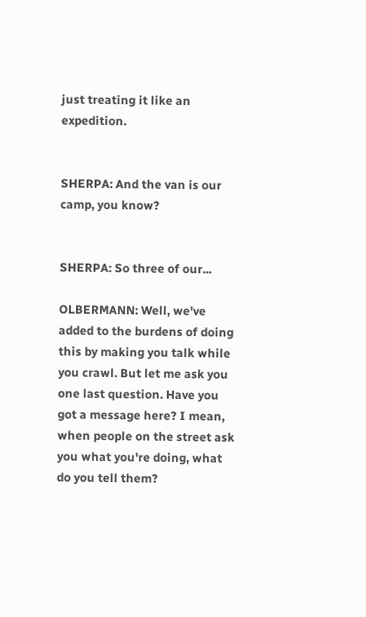just treating it like an expedition.


SHERPA: And the van is our camp, you know?


SHERPA: So three of our...

OLBERMANN: Well, we've added to the burdens of doing this by making you talk while you crawl. But let me ask you one last question. Have you got a message here? I mean, when people on the street ask you what you're doing, what do you tell them?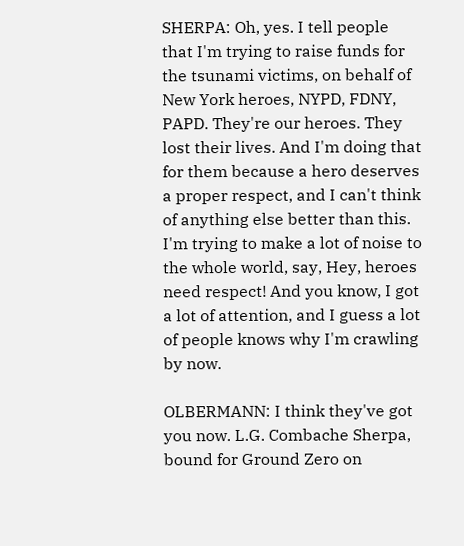SHERPA: Oh, yes. I tell people that I'm trying to raise funds for the tsunami victims, on behalf of New York heroes, NYPD, FDNY, PAPD. They're our heroes. They lost their lives. And I'm doing that for them because a hero deserves a proper respect, and I can't think of anything else better than this. I'm trying to make a lot of noise to the whole world, say, Hey, heroes need respect! And you know, I got a lot of attention, and I guess a lot of people knows why I'm crawling by now.

OLBERMANN: I think they've got you now. L.G. Combache Sherpa, bound for Ground Zero on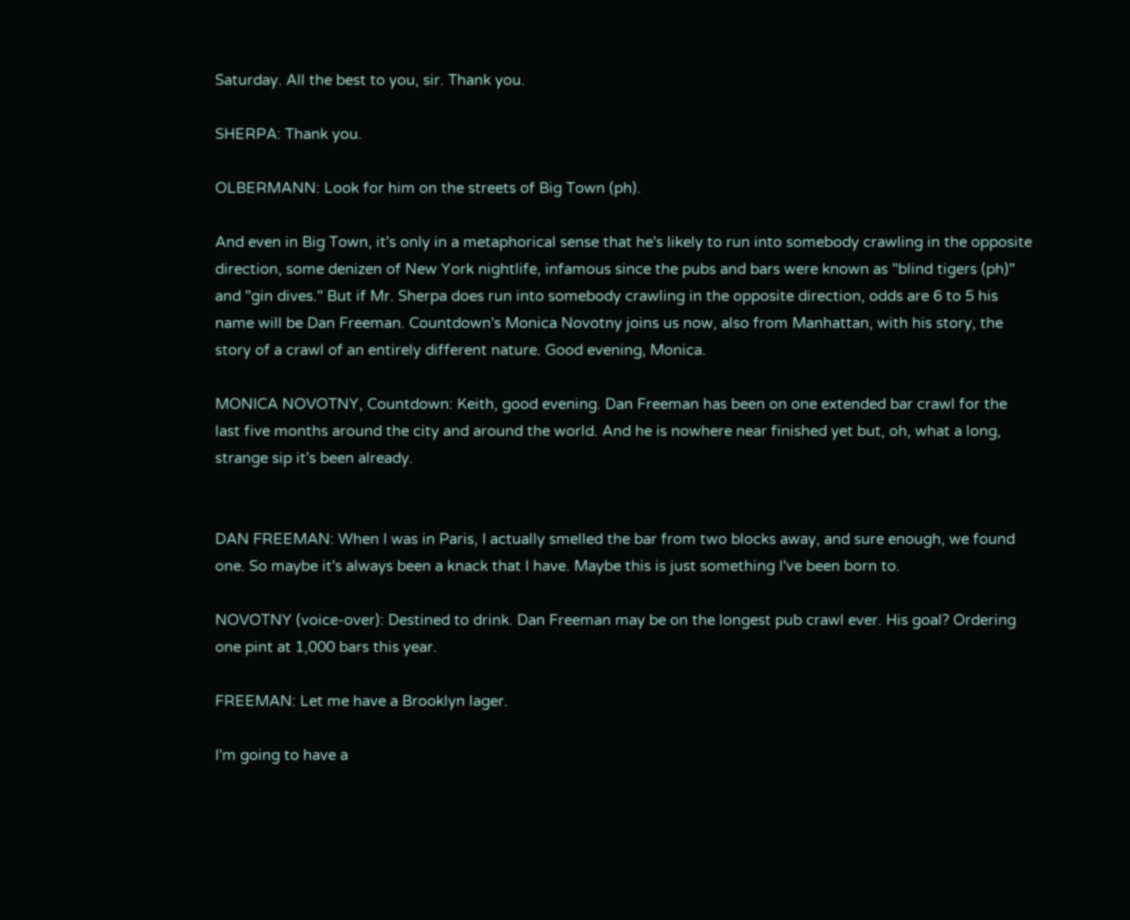Saturday. All the best to you, sir. Thank you.

SHERPA: Thank you.

OLBERMANN: Look for him on the streets of Big Town (ph).

And even in Big Town, it's only in a metaphorical sense that he's likely to run into somebody crawling in the opposite direction, some denizen of New York nightlife, infamous since the pubs and bars were known as "blind tigers (ph)" and "gin dives." But if Mr. Sherpa does run into somebody crawling in the opposite direction, odds are 6 to 5 his name will be Dan Freeman. Countdown's Monica Novotny joins us now, also from Manhattan, with his story, the story of a crawl of an entirely different nature. Good evening, Monica.

MONICA NOVOTNY, Countdown: Keith, good evening. Dan Freeman has been on one extended bar crawl for the last five months around the city and around the world. And he is nowhere near finished yet but, oh, what a long, strange sip it's been already.


DAN FREEMAN: When I was in Paris, I actually smelled the bar from two blocks away, and sure enough, we found one. So maybe it's always been a knack that I have. Maybe this is just something I've been born to.

NOVOTNY (voice-over): Destined to drink. Dan Freeman may be on the longest pub crawl ever. His goal? Ordering one pint at 1,000 bars this year.

FREEMAN: Let me have a Brooklyn lager.

I'm going to have a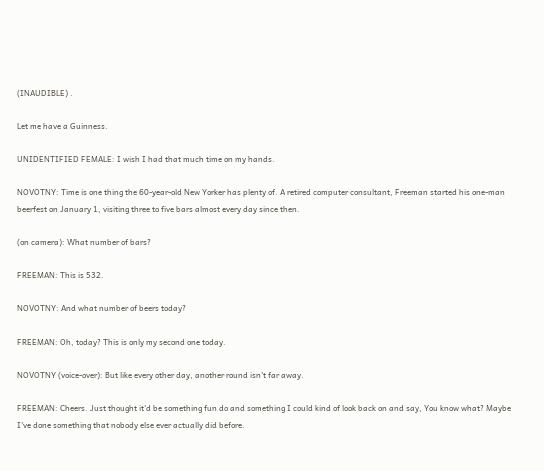(INAUDIBLE) .

Let me have a Guinness.

UNIDENTIFIED FEMALE: I wish I had that much time on my hands.

NOVOTNY: Time is one thing the 60-year-old New Yorker has plenty of. A retired computer consultant, Freeman started his one-man beerfest on January 1, visiting three to five bars almost every day since then.

(on camera): What number of bars?

FREEMAN: This is 532.

NOVOTNY: And what number of beers today?

FREEMAN: Oh, today? This is only my second one today.

NOVOTNY (voice-over): But like every other day, another round isn't far away.

FREEMAN: Cheers. Just thought it'd be something fun do and something I could kind of look back on and say, You know what? Maybe I've done something that nobody else ever actually did before.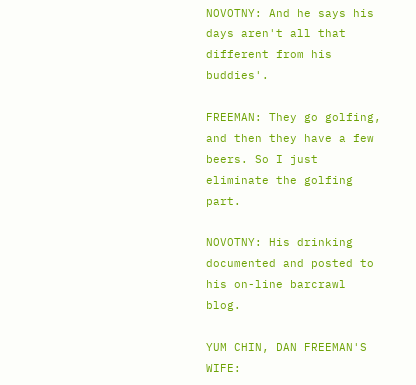NOVOTNY: And he says his days aren't all that different from his buddies'.

FREEMAN: They go golfing, and then they have a few beers. So I just eliminate the golfing part.

NOVOTNY: His drinking documented and posted to his on-line barcrawl blog.

YUM CHIN, DAN FREEMAN'S WIFE: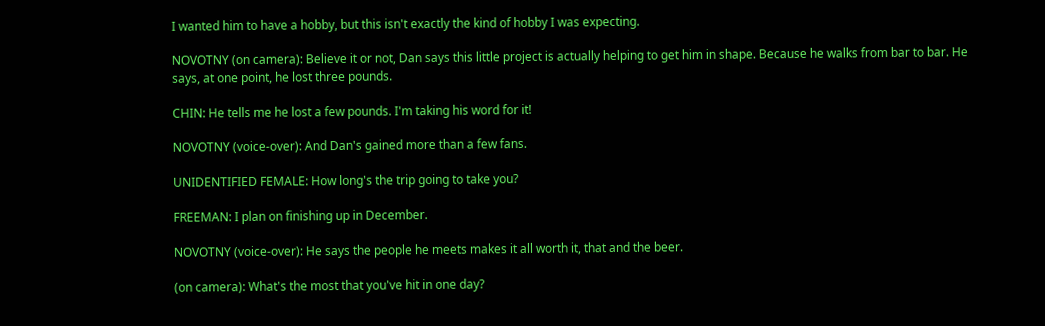I wanted him to have a hobby, but this isn't exactly the kind of hobby I was expecting.

NOVOTNY (on camera): Believe it or not, Dan says this little project is actually helping to get him in shape. Because he walks from bar to bar. He says, at one point, he lost three pounds.

CHIN: He tells me he lost a few pounds. I'm taking his word for it!

NOVOTNY (voice-over): And Dan's gained more than a few fans.

UNIDENTIFIED FEMALE: How long's the trip going to take you?

FREEMAN: I plan on finishing up in December.

NOVOTNY (voice-over): He says the people he meets makes it all worth it, that and the beer.

(on camera): What's the most that you've hit in one day?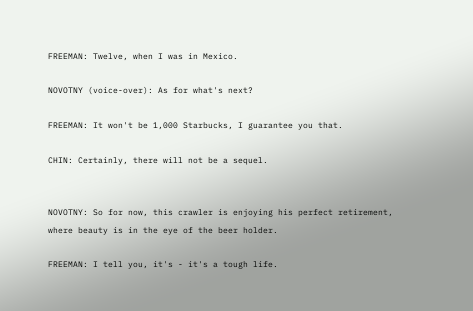FREEMAN: Twelve, when I was in Mexico.

NOVOTNY (voice-over): As for what's next?

FREEMAN: It won't be 1,000 Starbucks, I guarantee you that.

CHIN: Certainly, there will not be a sequel.


NOVOTNY: So for now, this crawler is enjoying his perfect retirement, where beauty is in the eye of the beer holder.

FREEMAN: I tell you, it's - it's a tough life.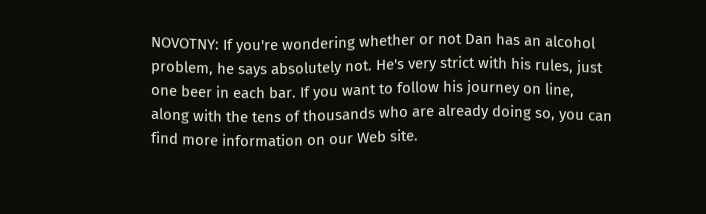NOVOTNY: If you're wondering whether or not Dan has an alcohol problem, he says absolutely not. He's very strict with his rules, just one beer in each bar. If you want to follow his journey on line, along with the tens of thousands who are already doing so, you can find more information on our Web site.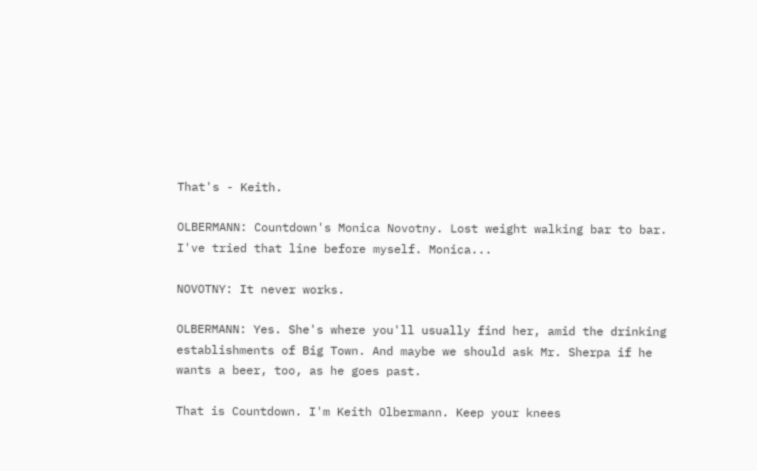That's - Keith.

OLBERMANN: Countdown's Monica Novotny. Lost weight walking bar to bar. I've tried that line before myself. Monica...

NOVOTNY: It never works.

OLBERMANN: Yes. She's where you'll usually find her, amid the drinking establishments of Big Town. And maybe we should ask Mr. Sherpa if he wants a beer, too, as he goes past.

That is Countdown. I'm Keith Olbermann. Keep your knees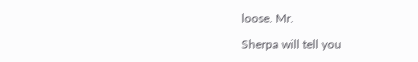loose. Mr.

Sherpa will tell you